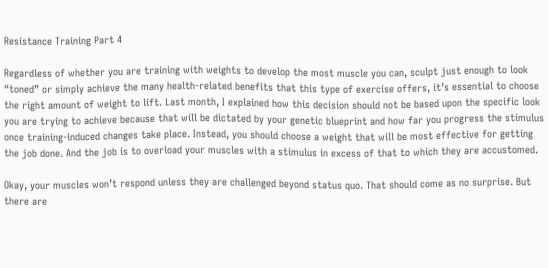Resistance Training Part 4

Regardless of whether you are training with weights to develop the most muscle you can, sculpt just enough to look “toned” or simply achieve the many health-related benefits that this type of exercise offers, it’s essential to choose the right amount of weight to lift. Last month, I explained how this decision should not be based upon the specific look you are trying to achieve because that will be dictated by your genetic blueprint and how far you progress the stimulus once training-induced changes take place. Instead, you should choose a weight that will be most effective for getting the job done. And the job is to overload your muscles with a stimulus in excess of that to which they are accustomed.

Okay, your muscles won’t respond unless they are challenged beyond status quo. That should come as no surprise. But there are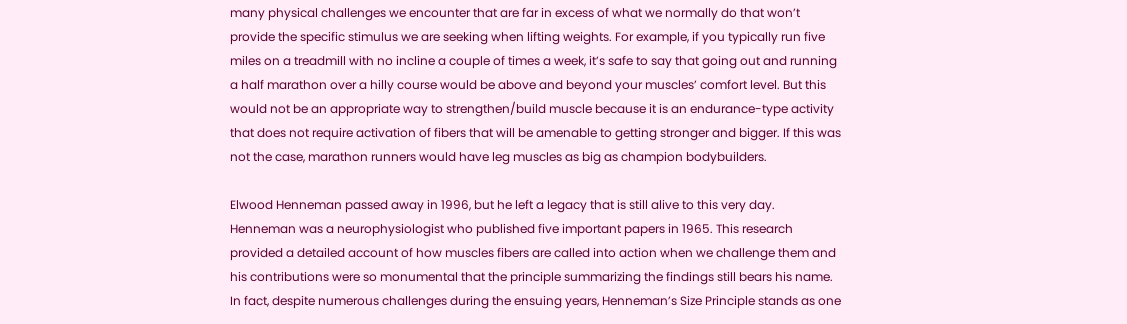many physical challenges we encounter that are far in excess of what we normally do that won’t provide the specific stimulus we are seeking when lifting weights. For example, if you typically run five miles on a treadmill with no incline a couple of times a week, it’s safe to say that going out and running a half marathon over a hilly course would be above and beyond your muscles’ comfort level. But this would not be an appropriate way to strengthen/build muscle because it is an endurance-type activity that does not require activation of fibers that will be amenable to getting stronger and bigger. If this was not the case, marathon runners would have leg muscles as big as champion bodybuilders.

Elwood Henneman passed away in 1996, but he left a legacy that is still alive to this very day. Henneman was a neurophysiologist who published five important papers in 1965. This research provided a detailed account of how muscles fibers are called into action when we challenge them and his contributions were so monumental that the principle summarizing the findings still bears his name. In fact, despite numerous challenges during the ensuing years, Henneman’s Size Principle stands as one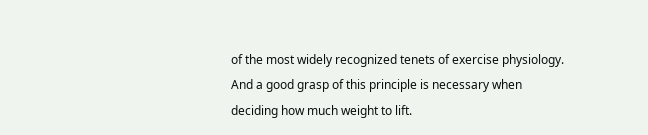of the most widely recognized tenets of exercise physiology. And a good grasp of this principle is necessary when deciding how much weight to lift.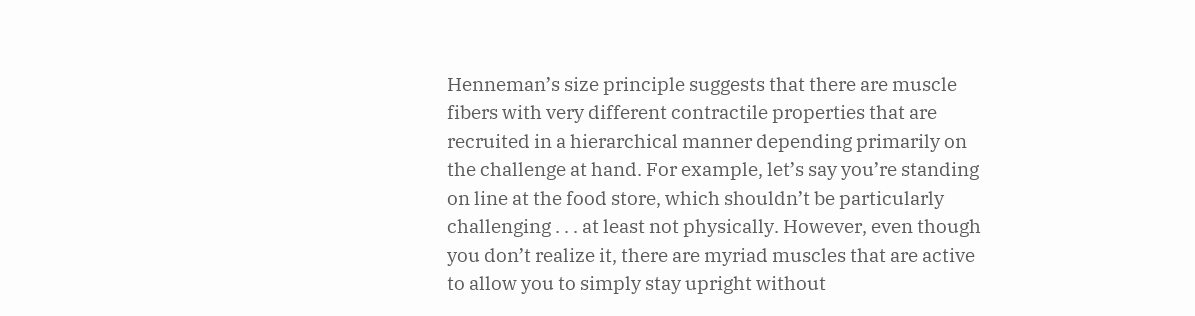Henneman’s size principle suggests that there are muscle fibers with very different contractile properties that are recruited in a hierarchical manner depending primarily on the challenge at hand. For example, let’s say you’re standing on line at the food store, which shouldn’t be particularly challenging . . . at least not physically. However, even though you don’t realize it, there are myriad muscles that are active to allow you to simply stay upright without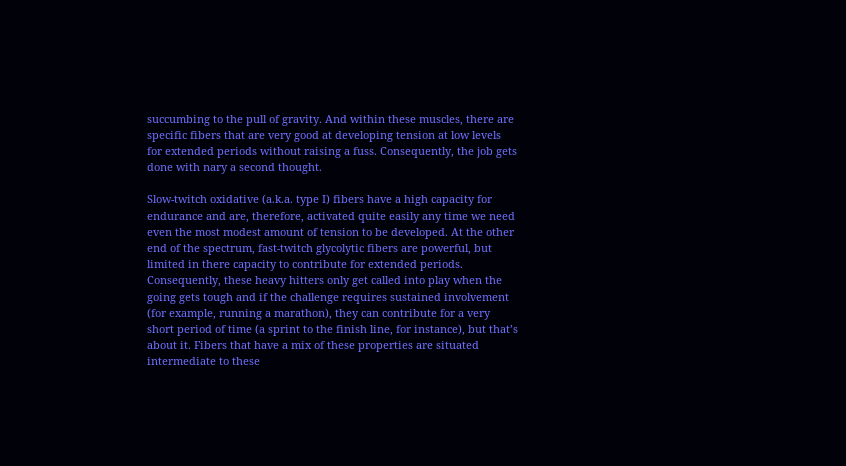succumbing to the pull of gravity. And within these muscles, there are specific fibers that are very good at developing tension at low levels for extended periods without raising a fuss. Consequently, the job gets done with nary a second thought.

Slow-twitch oxidative (a.k.a. type I) fibers have a high capacity for endurance and are, therefore, activated quite easily any time we need even the most modest amount of tension to be developed. At the other end of the spectrum, fast-twitch glycolytic fibers are powerful, but limited in there capacity to contribute for extended periods. Consequently, these heavy hitters only get called into play when the going gets tough and if the challenge requires sustained involvement (for example, running a marathon), they can contribute for a very short period of time (a sprint to the finish line, for instance), but that’s about it. Fibers that have a mix of these properties are situated intermediate to these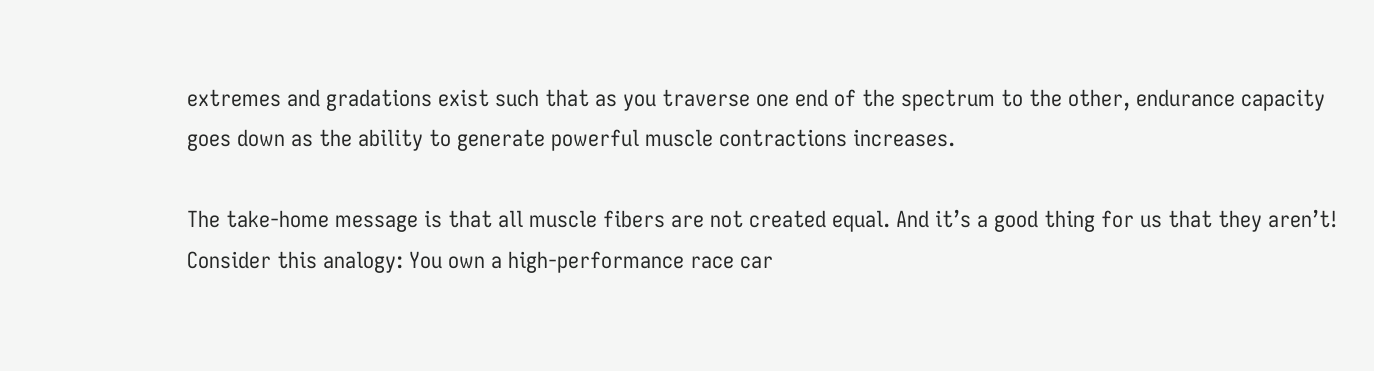extremes and gradations exist such that as you traverse one end of the spectrum to the other, endurance capacity goes down as the ability to generate powerful muscle contractions increases.

The take-home message is that all muscle fibers are not created equal. And it’s a good thing for us that they aren’t! Consider this analogy: You own a high-performance race car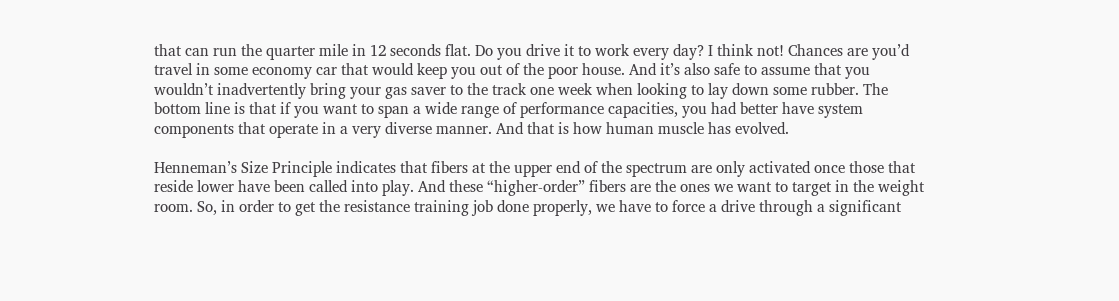that can run the quarter mile in 12 seconds flat. Do you drive it to work every day? I think not! Chances are you’d travel in some economy car that would keep you out of the poor house. And it’s also safe to assume that you wouldn’t inadvertently bring your gas saver to the track one week when looking to lay down some rubber. The bottom line is that if you want to span a wide range of performance capacities, you had better have system components that operate in a very diverse manner. And that is how human muscle has evolved.

Henneman’s Size Principle indicates that fibers at the upper end of the spectrum are only activated once those that reside lower have been called into play. And these “higher-order” fibers are the ones we want to target in the weight room. So, in order to get the resistance training job done properly, we have to force a drive through a significant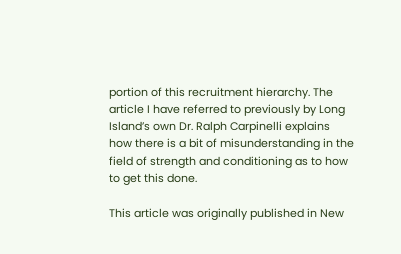portion of this recruitment hierarchy. The article I have referred to previously by Long Island’s own Dr. Ralph Carpinelli explains how there is a bit of misunderstanding in the field of strength and conditioning as to how to get this done.

This article was originally published in New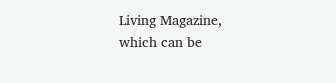Living Magazine, which can be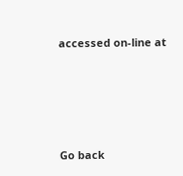accessed on-line at





Go back